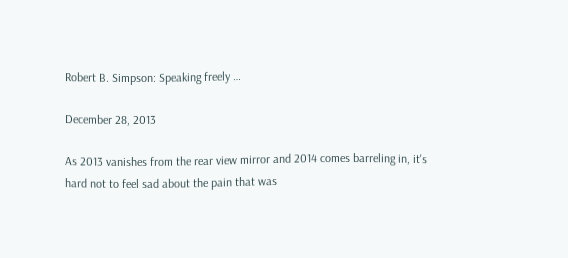Robert B. Simpson: Speaking freely …

December 28, 2013

As 2013 vanishes from the rear view mirror and 2014 comes barreling in, it's hard not to feel sad about the pain that was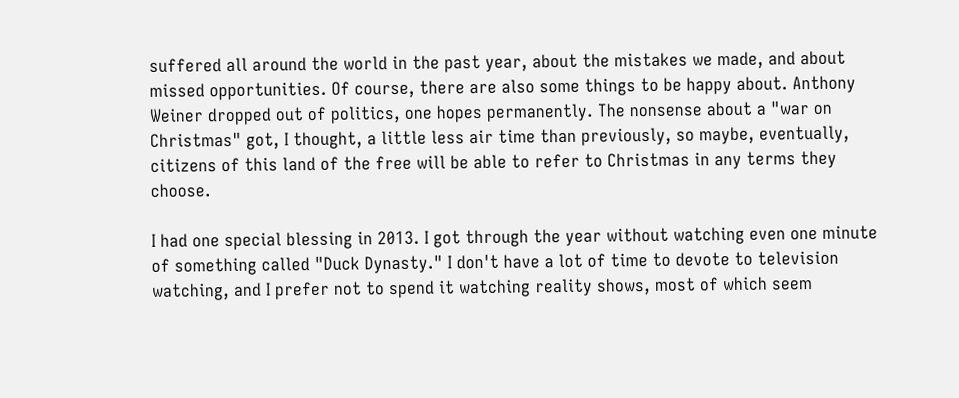suffered all around the world in the past year, about the mistakes we made, and about missed opportunities. Of course, there are also some things to be happy about. Anthony Weiner dropped out of politics, one hopes permanently. The nonsense about a "war on Christmas" got, I thought, a little less air time than previously, so maybe, eventually, citizens of this land of the free will be able to refer to Christmas in any terms they choose.

I had one special blessing in 2013. I got through the year without watching even one minute of something called "Duck Dynasty." I don't have a lot of time to devote to television watching, and I prefer not to spend it watching reality shows, most of which seem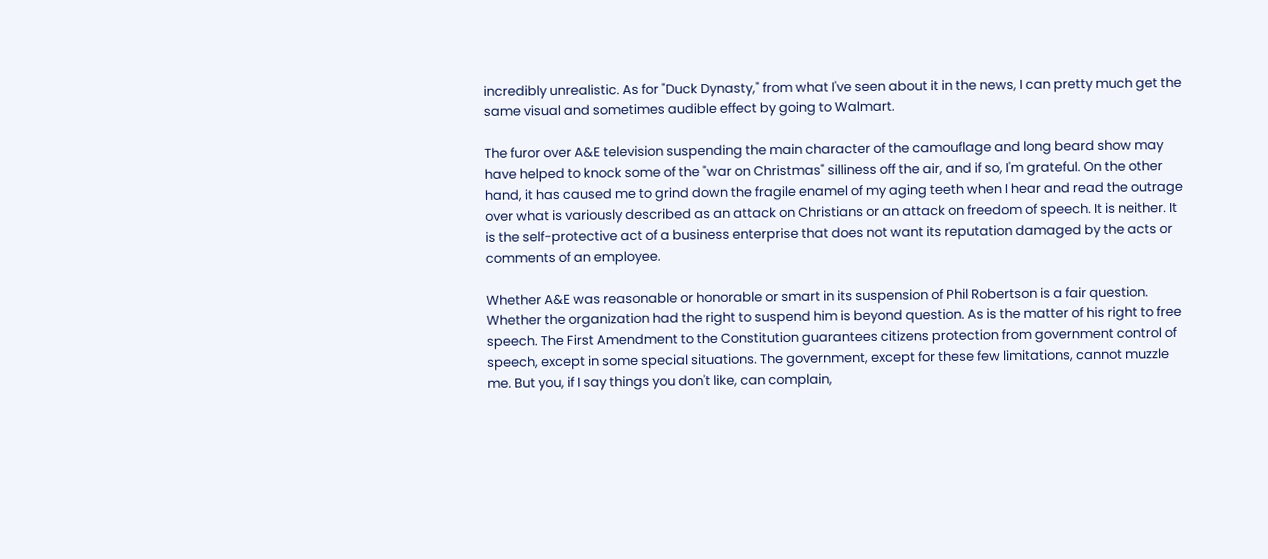incredibly unrealistic. As for "Duck Dynasty," from what I've seen about it in the news, I can pretty much get the same visual and sometimes audible effect by going to Walmart.

The furor over A&E television suspending the main character of the camouflage and long beard show may have helped to knock some of the "war on Christmas" silliness off the air, and if so, I'm grateful. On the other hand, it has caused me to grind down the fragile enamel of my aging teeth when I hear and read the outrage over what is variously described as an attack on Christians or an attack on freedom of speech. It is neither. It is the self-protective act of a business enterprise that does not want its reputation damaged by the acts or comments of an employee.

Whether A&E was reasonable or honorable or smart in its suspension of Phil Robertson is a fair question. Whether the organization had the right to suspend him is beyond question. As is the matter of his right to free speech. The First Amendment to the Constitution guarantees citizens protection from government control of speech, except in some special situations. The government, except for these few limitations, cannot muzzle me. But you, if I say things you don't like, can complain,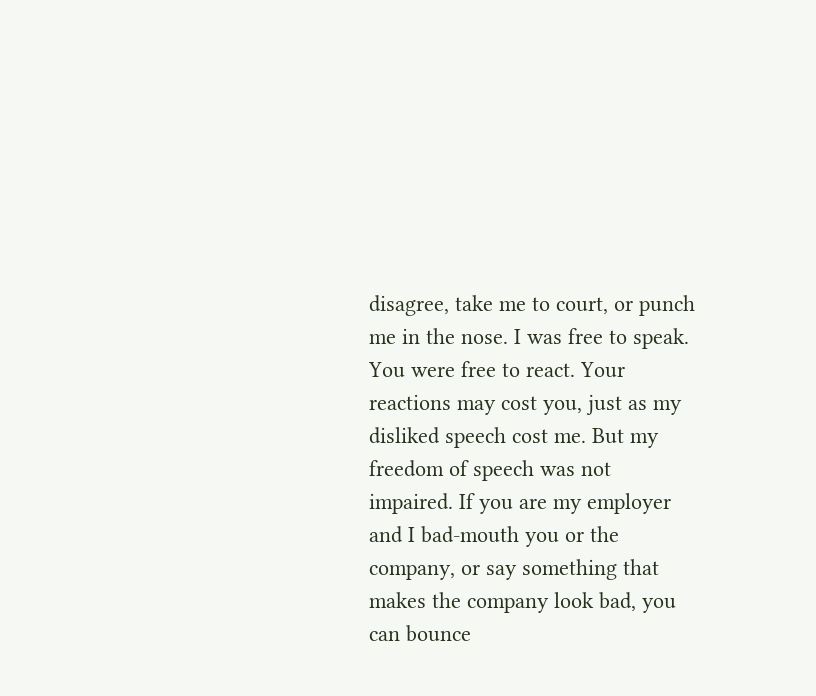disagree, take me to court, or punch me in the nose. I was free to speak. You were free to react. Your reactions may cost you, just as my disliked speech cost me. But my freedom of speech was not impaired. If you are my employer and I bad-mouth you or the company, or say something that makes the company look bad, you can bounce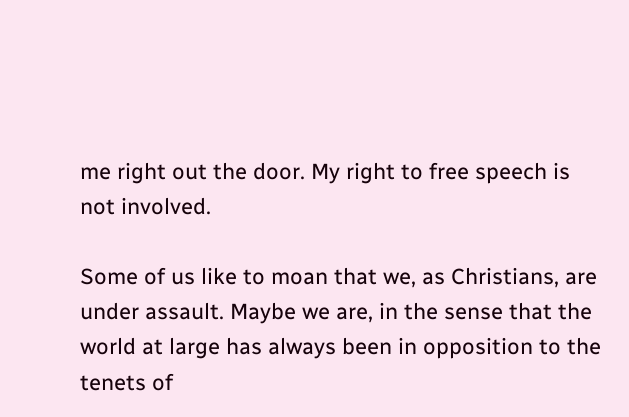me right out the door. My right to free speech is not involved.

Some of us like to moan that we, as Christians, are under assault. Maybe we are, in the sense that the world at large has always been in opposition to the tenets of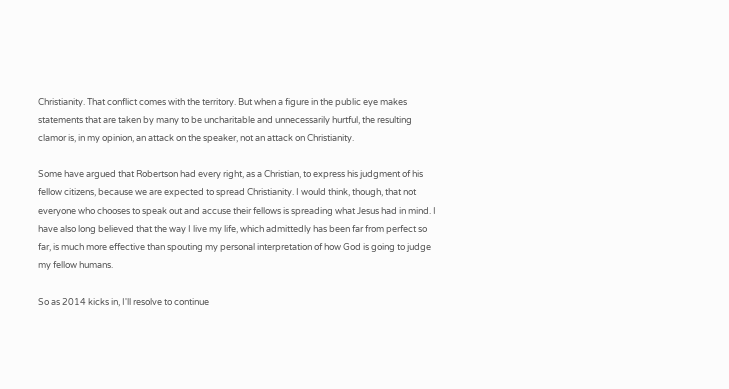Christianity. That conflict comes with the territory. But when a figure in the public eye makes statements that are taken by many to be uncharitable and unnecessarily hurtful, the resulting clamor is, in my opinion, an attack on the speaker, not an attack on Christianity.

Some have argued that Robertson had every right, as a Christian, to express his judgment of his fellow citizens, because we are expected to spread Christianity. I would think, though, that not everyone who chooses to speak out and accuse their fellows is spreading what Jesus had in mind. I have also long believed that the way I live my life, which admittedly has been far from perfect so far, is much more effective than spouting my personal interpretation of how God is going to judge my fellow humans.

So as 2014 kicks in, I'll resolve to continue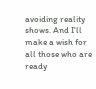avoiding reality shows. And I'll make a wish for all those who are ready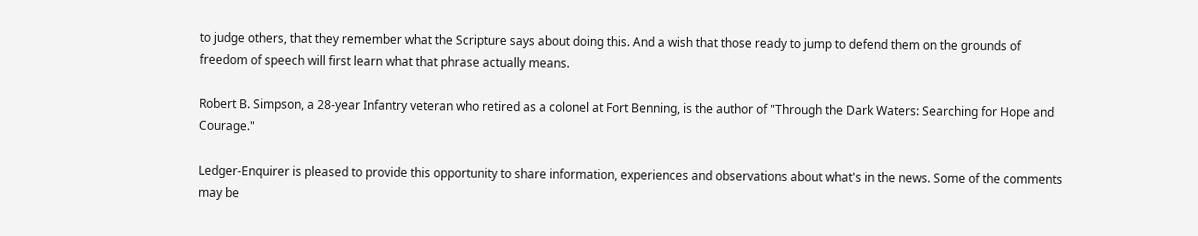to judge others, that they remember what the Scripture says about doing this. And a wish that those ready to jump to defend them on the grounds of freedom of speech will first learn what that phrase actually means.

Robert B. Simpson, a 28-year Infantry veteran who retired as a colonel at Fort Benning, is the author of "Through the Dark Waters: Searching for Hope and Courage."

Ledger-Enquirer is pleased to provide this opportunity to share information, experiences and observations about what's in the news. Some of the comments may be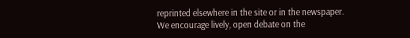reprinted elsewhere in the site or in the newspaper. We encourage lively, open debate on the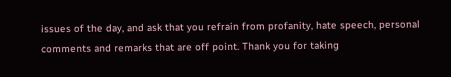issues of the day, and ask that you refrain from profanity, hate speech, personal comments and remarks that are off point. Thank you for taking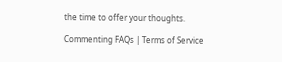the time to offer your thoughts.

Commenting FAQs | Terms of Service